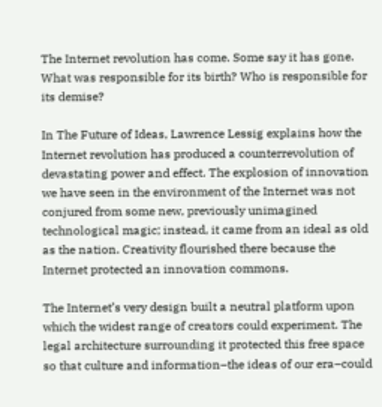The Internet revolution has come. Some say it has gone. What was responsible for its birth? Who is responsible for its demise?

In The Future of Ideas, Lawrence Lessig explains how the Internet revolution has produced a counterrevolution of devastating power and effect. The explosion of innovation we have seen in the environment of the Internet was not conjured from some new, previously unimagined technological magic; instead, it came from an ideal as old as the nation. Creativity flourished there because the Internet protected an innovation commons.

The Internet’s very design built a neutral platform upon which the widest range of creators could experiment. The legal architecture surrounding it protected this free space so that culture and information–the ideas of our era–could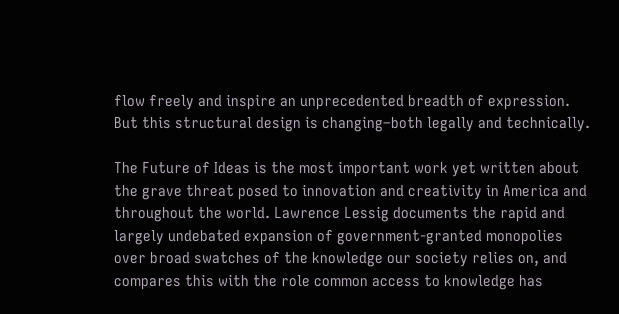flow freely and inspire an unprecedented breadth of expression. But this structural design is changing–both legally and technically.

The Future of Ideas is the most important work yet written about the grave threat posed to innovation and creativity in America and throughout the world. Lawrence Lessig documents the rapid and largely undebated expansion of government-granted monopolies over broad swatches of the knowledge our society relies on, and compares this with the role common access to knowledge has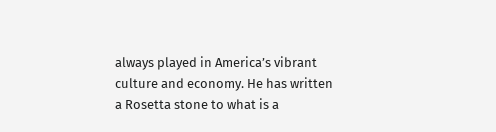always played in America’s vibrant culture and economy. He has written a Rosetta stone to what is a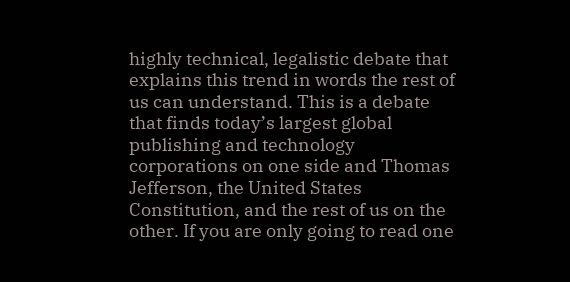highly technical, legalistic debate that explains this trend in words the rest of us can understand. This is a debate that finds today’s largest global publishing and technology corporations on one side and Thomas Jefferson, the United States Constitution, and the rest of us on the other. If you are only going to read one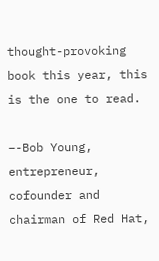thought-provoking book this year, this is the one to read.

–-Bob Young, entrepreneur, cofounder and chairman of Red Hat,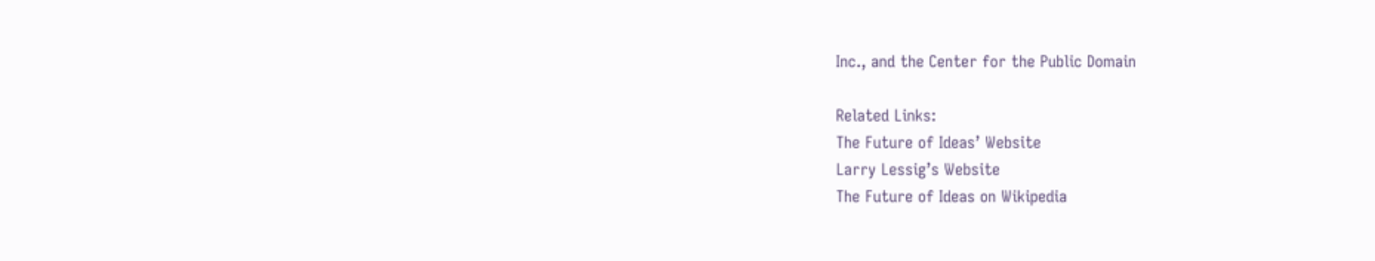Inc., and the Center for the Public Domain

Related Links:
The Future of Ideas’ Website
Larry Lessig’s Website
The Future of Ideas on Wikipedia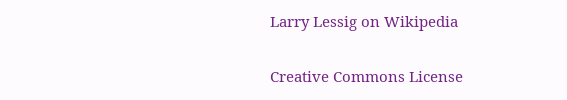Larry Lessig on Wikipedia

Creative Commons License